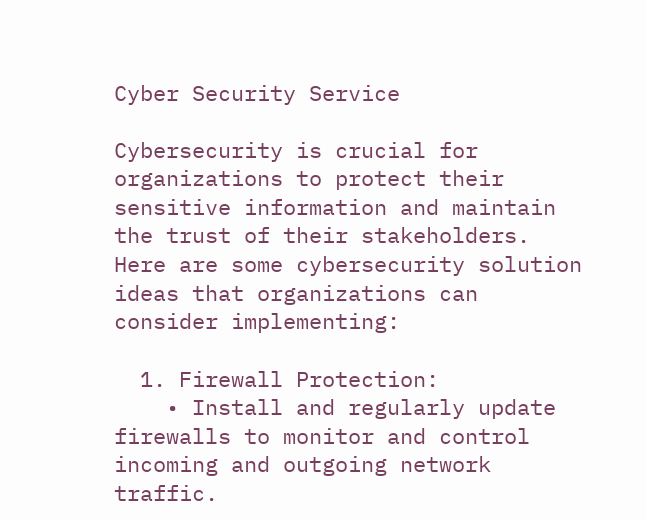Cyber Security Service

Cybersecurity is crucial for organizations to protect their sensitive information and maintain the trust of their stakeholders. Here are some cybersecurity solution ideas that organizations can consider implementing:

  1. Firewall Protection:
    • Install and regularly update firewalls to monitor and control incoming and outgoing network traffic.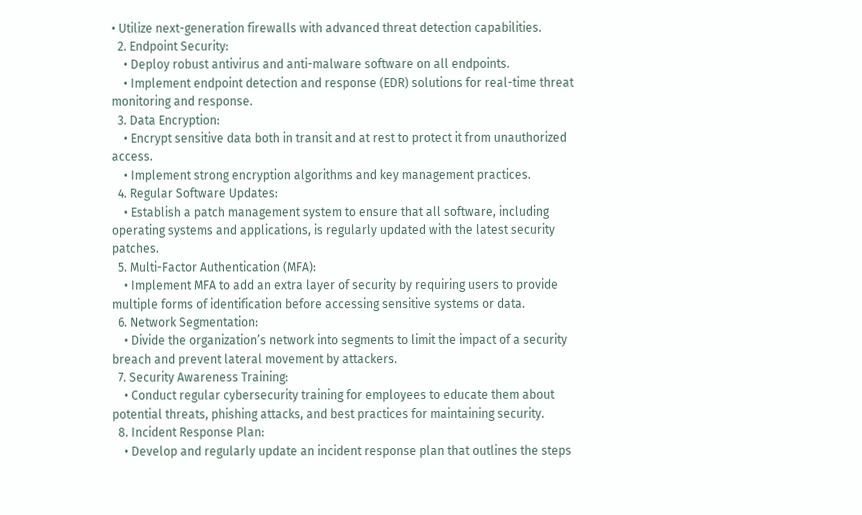• Utilize next-generation firewalls with advanced threat detection capabilities.
  2. Endpoint Security:
    • Deploy robust antivirus and anti-malware software on all endpoints.
    • Implement endpoint detection and response (EDR) solutions for real-time threat monitoring and response.
  3. Data Encryption:
    • Encrypt sensitive data both in transit and at rest to protect it from unauthorized access.
    • Implement strong encryption algorithms and key management practices.
  4. Regular Software Updates:
    • Establish a patch management system to ensure that all software, including operating systems and applications, is regularly updated with the latest security patches.
  5. Multi-Factor Authentication (MFA):
    • Implement MFA to add an extra layer of security by requiring users to provide multiple forms of identification before accessing sensitive systems or data.
  6. Network Segmentation:
    • Divide the organization’s network into segments to limit the impact of a security breach and prevent lateral movement by attackers.
  7. Security Awareness Training:
    • Conduct regular cybersecurity training for employees to educate them about potential threats, phishing attacks, and best practices for maintaining security.
  8. Incident Response Plan:
    • Develop and regularly update an incident response plan that outlines the steps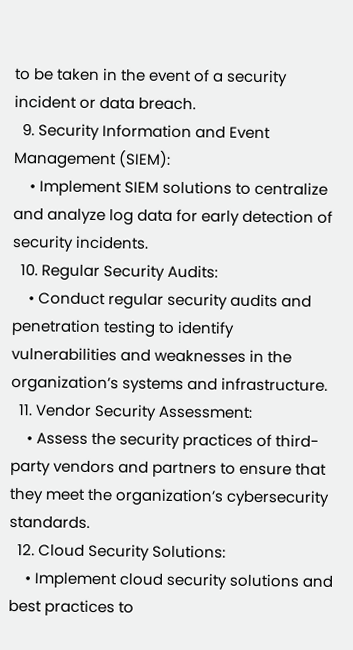to be taken in the event of a security incident or data breach.
  9. Security Information and Event Management (SIEM):
    • Implement SIEM solutions to centralize and analyze log data for early detection of security incidents.
  10. Regular Security Audits:
    • Conduct regular security audits and penetration testing to identify vulnerabilities and weaknesses in the organization’s systems and infrastructure.
  11. Vendor Security Assessment:
    • Assess the security practices of third-party vendors and partners to ensure that they meet the organization’s cybersecurity standards.
  12. Cloud Security Solutions:
    • Implement cloud security solutions and best practices to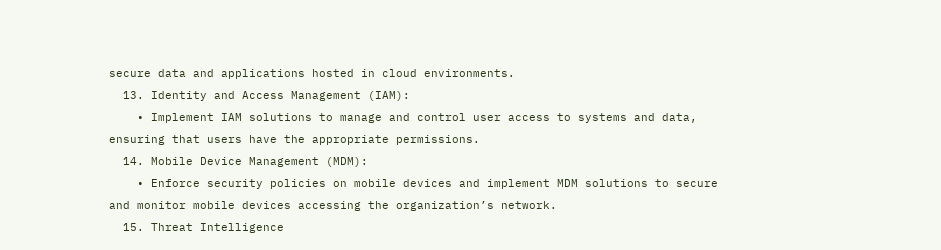secure data and applications hosted in cloud environments.
  13. Identity and Access Management (IAM):
    • Implement IAM solutions to manage and control user access to systems and data, ensuring that users have the appropriate permissions.
  14. Mobile Device Management (MDM):
    • Enforce security policies on mobile devices and implement MDM solutions to secure and monitor mobile devices accessing the organization’s network.
  15. Threat Intelligence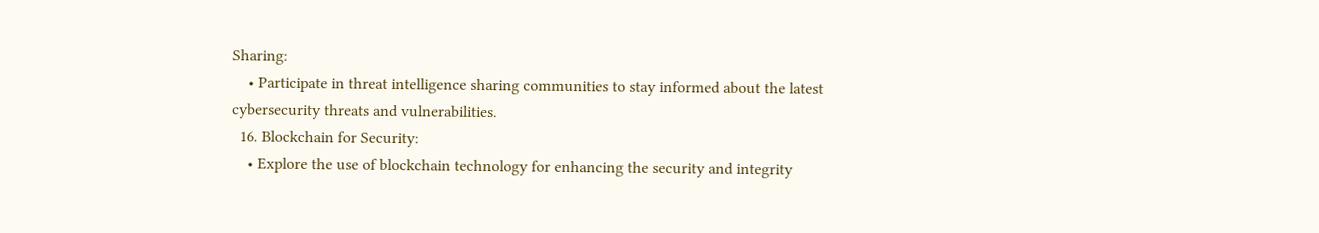Sharing:
    • Participate in threat intelligence sharing communities to stay informed about the latest cybersecurity threats and vulnerabilities.
  16. Blockchain for Security:
    • Explore the use of blockchain technology for enhancing the security and integrity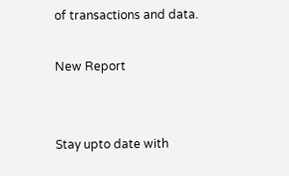of transactions and data.

New Report


Stay upto date with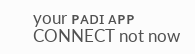your ᴩᴀᴅɪ ᴀᴩᴩ CONNECT not now